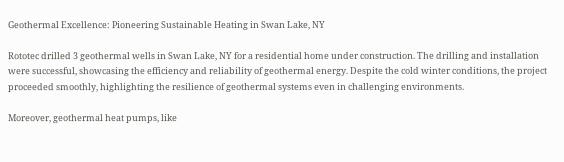Geothermal Excellence: Pioneering Sustainable Heating in Swan Lake, NY

Rototec drilled 3 geothermal wells in Swan Lake, NY for a residential home under construction. The drilling and installation were successful, showcasing the efficiency and reliability of geothermal energy. Despite the cold winter conditions, the project proceeded smoothly, highlighting the resilience of geothermal systems even in challenging environments.

Moreover, geothermal heat pumps, like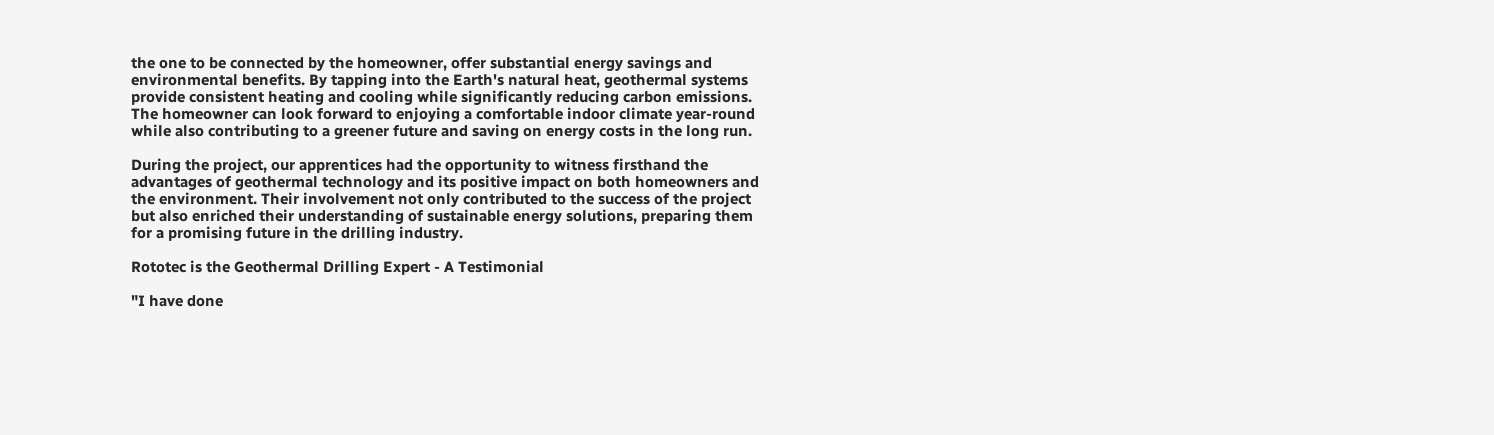the one to be connected by the homeowner, offer substantial energy savings and environmental benefits. By tapping into the Earth's natural heat, geothermal systems provide consistent heating and cooling while significantly reducing carbon emissions. The homeowner can look forward to enjoying a comfortable indoor climate year-round while also contributing to a greener future and saving on energy costs in the long run.

During the project, our apprentices had the opportunity to witness firsthand the advantages of geothermal technology and its positive impact on both homeowners and the environment. Their involvement not only contributed to the success of the project but also enriched their understanding of sustainable energy solutions, preparing them for a promising future in the drilling industry.

Rototec is the Geothermal Drilling Expert - A Testimonial

"I have done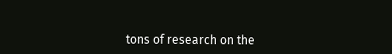tons of research on the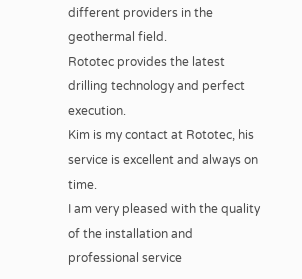different providers in the geothermal field.
Rototec provides the latest drilling technology and perfect execution.
Kim is my contact at Rototec, his service is excellent and always on time.
I am very pleased with the quality of the installation and professional service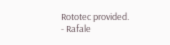Rototec provided.
- Rafale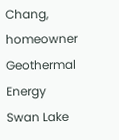Chang, homeowner
Geothermal Energy Swan Lake